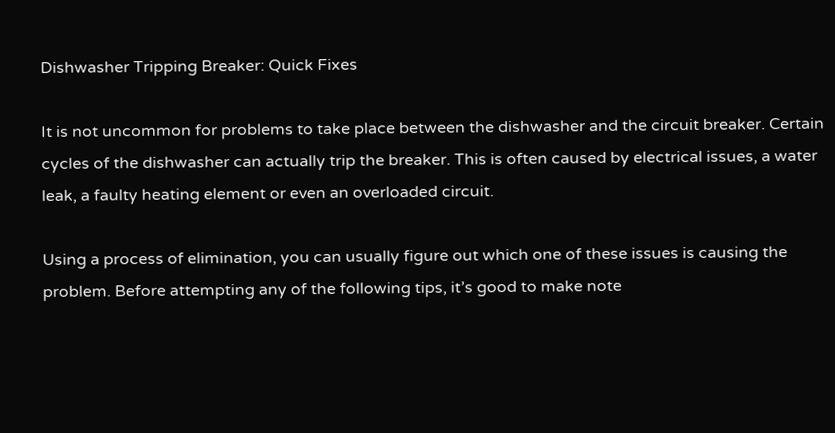Dishwasher Tripping Breaker: Quick Fixes

It is not uncommon for problems to take place between the dishwasher and the circuit breaker. Certain cycles of the dishwasher can actually trip the breaker. This is often caused by electrical issues, a water leak, a faulty heating element or even an overloaded circuit.

Using a process of elimination, you can usually figure out which one of these issues is causing the problem. Before attempting any of the following tips, it’s good to make note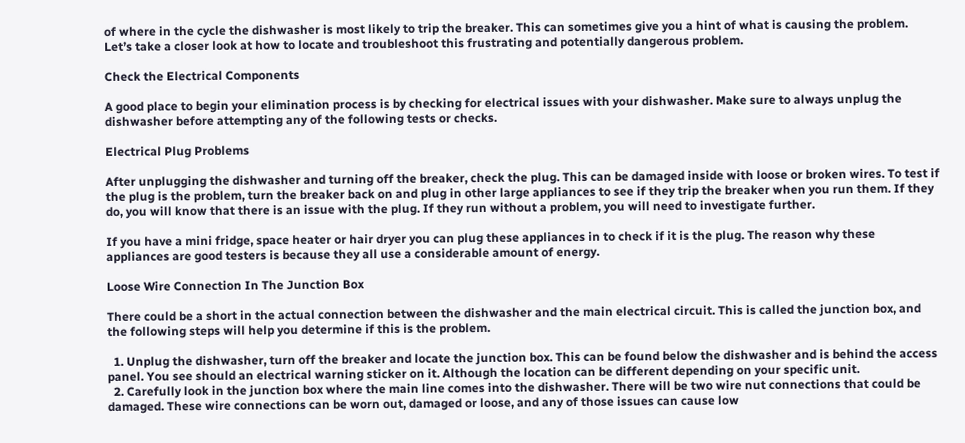of where in the cycle the dishwasher is most likely to trip the breaker. This can sometimes give you a hint of what is causing the problem. Let’s take a closer look at how to locate and troubleshoot this frustrating and potentially dangerous problem.

Check the Electrical Components

A good place to begin your elimination process is by checking for electrical issues with your dishwasher. Make sure to always unplug the dishwasher before attempting any of the following tests or checks.

Electrical Plug Problems

After unplugging the dishwasher and turning off the breaker, check the plug. This can be damaged inside with loose or broken wires. To test if the plug is the problem, turn the breaker back on and plug in other large appliances to see if they trip the breaker when you run them. If they do, you will know that there is an issue with the plug. If they run without a problem, you will need to investigate further.

If you have a mini fridge, space heater or hair dryer you can plug these appliances in to check if it is the plug. The reason why these appliances are good testers is because they all use a considerable amount of energy.

Loose Wire Connection In The Junction Box

There could be a short in the actual connection between the dishwasher and the main electrical circuit. This is called the junction box, and the following steps will help you determine if this is the problem.

  1. Unplug the dishwasher, turn off the breaker and locate the junction box. This can be found below the dishwasher and is behind the access panel. You see should an electrical warning sticker on it. Although the location can be different depending on your specific unit.
  2. Carefully look in the junction box where the main line comes into the dishwasher. There will be two wire nut connections that could be damaged. These wire connections can be worn out, damaged or loose, and any of those issues can cause low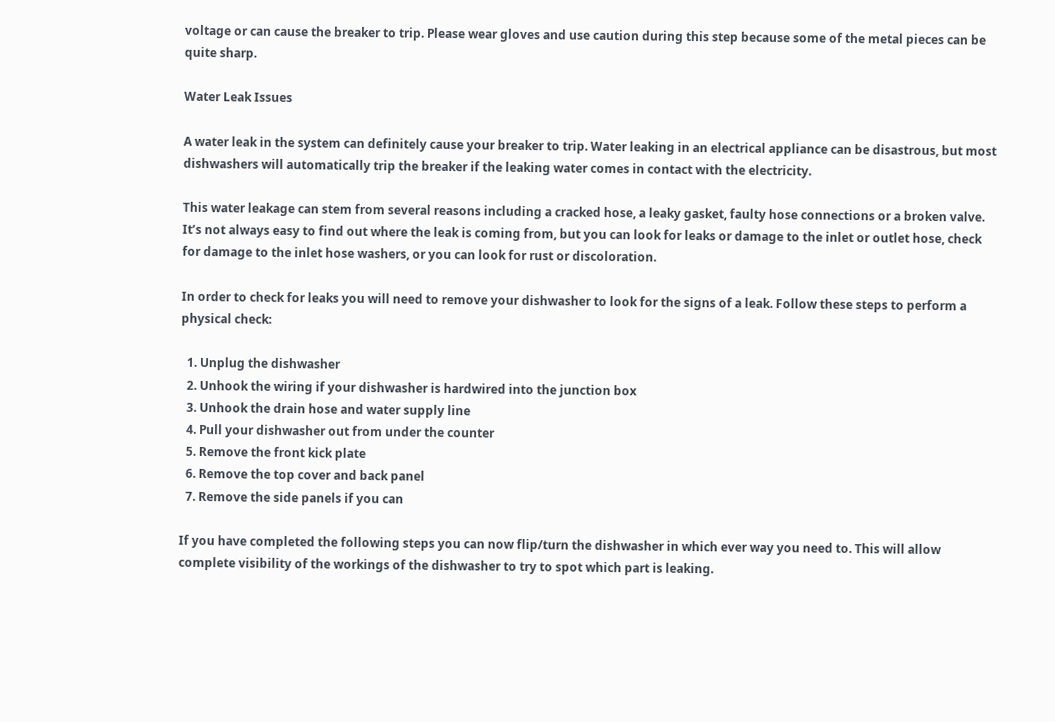voltage or can cause the breaker to trip. Please wear gloves and use caution during this step because some of the metal pieces can be quite sharp.

Water Leak Issues

A water leak in the system can definitely cause your breaker to trip. Water leaking in an electrical appliance can be disastrous, but most dishwashers will automatically trip the breaker if the leaking water comes in contact with the electricity.

This water leakage can stem from several reasons including a cracked hose, a leaky gasket, faulty hose connections or a broken valve. It’s not always easy to find out where the leak is coming from, but you can look for leaks or damage to the inlet or outlet hose, check for damage to the inlet hose washers, or you can look for rust or discoloration.

In order to check for leaks you will need to remove your dishwasher to look for the signs of a leak. Follow these steps to perform a physical check:

  1. Unplug the dishwasher
  2. Unhook the wiring if your dishwasher is hardwired into the junction box
  3. Unhook the drain hose and water supply line
  4. Pull your dishwasher out from under the counter
  5. Remove the front kick plate
  6. Remove the top cover and back panel
  7. Remove the side panels if you can

If you have completed the following steps you can now flip/turn the dishwasher in which ever way you need to. This will allow complete visibility of the workings of the dishwasher to try to spot which part is leaking.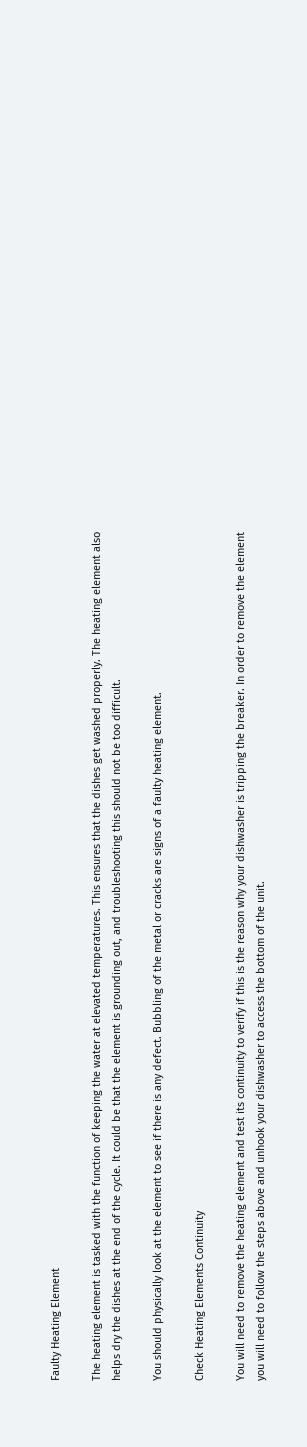Faulty Heating Element

The heating element is tasked with the function of keeping the water at elevated temperatures. This ensures that the dishes get washed properly. The heating element also helps dry the dishes at the end of the cycle. It could be that the element is grounding out, and troubleshooting this should not be too difficult.

You should physically look at the element to see if there is any defect. Bubbling of the metal or cracks are signs of a faulty heating element.

Check Heating Elements Continuity

You will need to remove the heating element and test its continuity to verify if this is the reason why your dishwasher is tripping the breaker. In order to remove the element you will need to follow the steps above and unhook your dishwasher to access the bottom of the unit.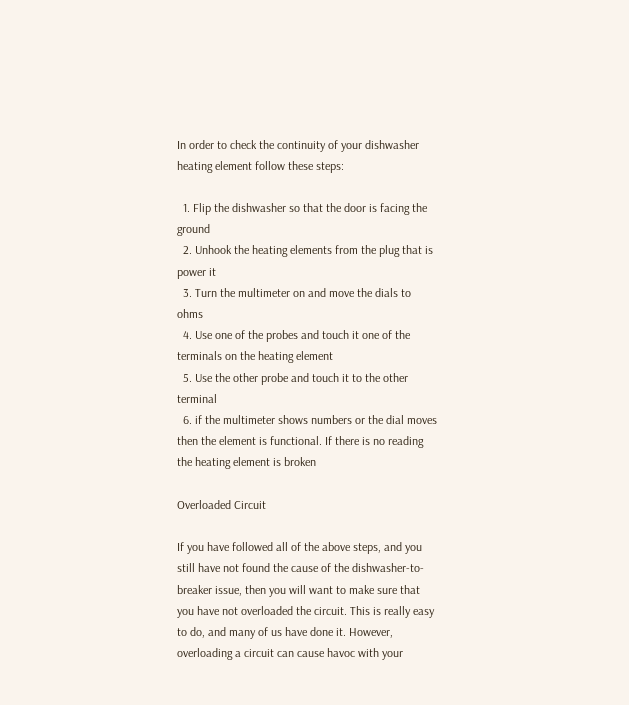In order to check the continuity of your dishwasher heating element follow these steps:

  1. Flip the dishwasher so that the door is facing the ground
  2. Unhook the heating elements from the plug that is power it
  3. Turn the multimeter on and move the dials to ohms
  4. Use one of the probes and touch it one of the terminals on the heating element
  5. Use the other probe and touch it to the other terminal
  6. if the multimeter shows numbers or the dial moves then the element is functional. If there is no reading the heating element is broken

Overloaded Circuit

If you have followed all of the above steps, and you still have not found the cause of the dishwasher-to-breaker issue, then you will want to make sure that you have not overloaded the circuit. This is really easy to do, and many of us have done it. However, overloading a circuit can cause havoc with your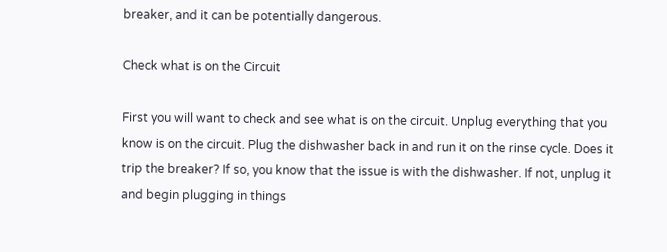breaker, and it can be potentially dangerous.

Check what is on the Circuit

First you will want to check and see what is on the circuit. Unplug everything that you know is on the circuit. Plug the dishwasher back in and run it on the rinse cycle. Does it trip the breaker? If so, you know that the issue is with the dishwasher. If not, unplug it and begin plugging in things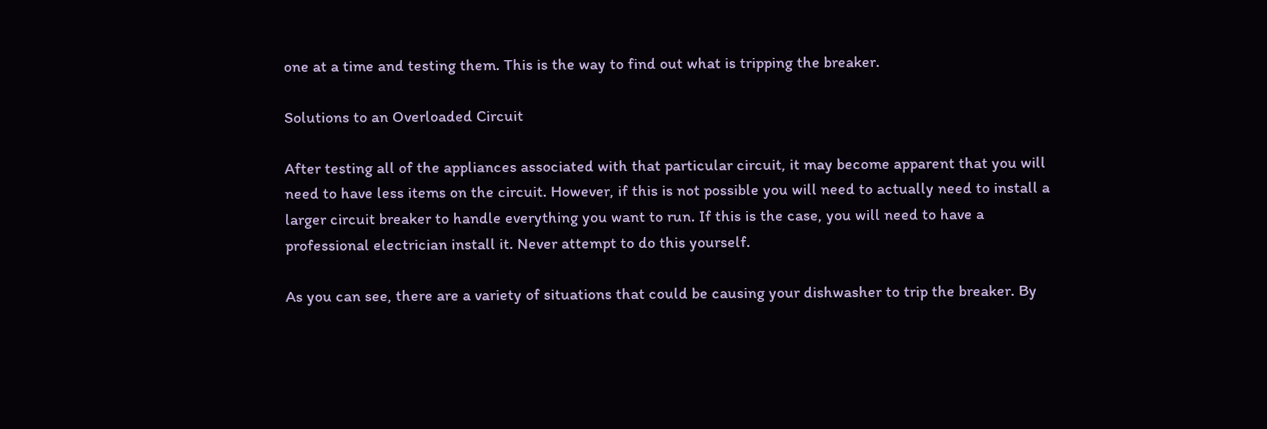one at a time and testing them. This is the way to find out what is tripping the breaker.

Solutions to an Overloaded Circuit

After testing all of the appliances associated with that particular circuit, it may become apparent that you will need to have less items on the circuit. However, if this is not possible you will need to actually need to install a larger circuit breaker to handle everything you want to run. If this is the case, you will need to have a professional electrician install it. Never attempt to do this yourself.

As you can see, there are a variety of situations that could be causing your dishwasher to trip the breaker. By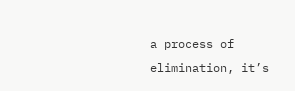a process of elimination, it’s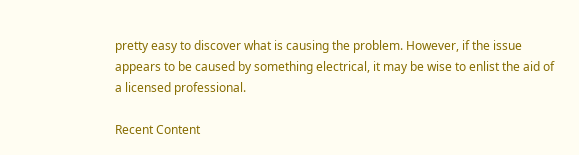pretty easy to discover what is causing the problem. However, if the issue appears to be caused by something electrical, it may be wise to enlist the aid of a licensed professional.

Recent Content